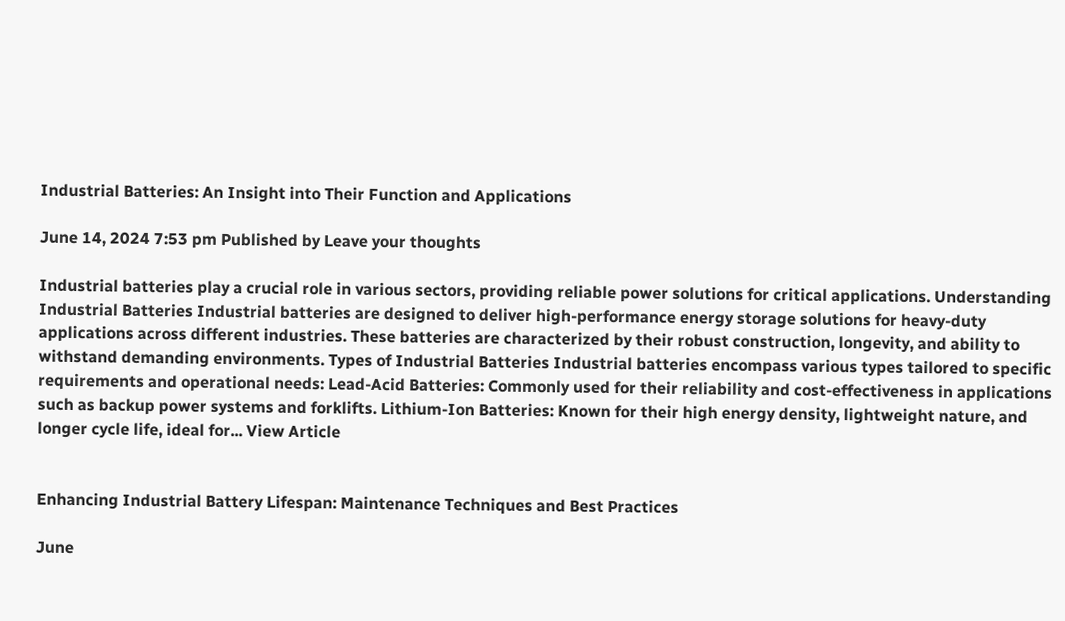Industrial Batteries: An Insight into Their Function and Applications

June 14, 2024 7:53 pm Published by Leave your thoughts

Industrial batteries play a crucial role in various sectors, providing reliable power solutions for critical applications. Understanding Industrial Batteries Industrial batteries are designed to deliver high-performance energy storage solutions for heavy-duty applications across different industries. These batteries are characterized by their robust construction, longevity, and ability to withstand demanding environments. Types of Industrial Batteries Industrial batteries encompass various types tailored to specific requirements and operational needs: Lead-Acid Batteries: Commonly used for their reliability and cost-effectiveness in applications such as backup power systems and forklifts. Lithium-Ion Batteries: Known for their high energy density, lightweight nature, and longer cycle life, ideal for... View Article


Enhancing Industrial Battery Lifespan: Maintenance Techniques and Best Practices

June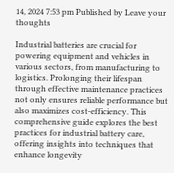14, 2024 7:53 pm Published by Leave your thoughts

Industrial batteries are crucial for powering equipment and vehicles in various sectors, from manufacturing to logistics. Prolonging their lifespan through effective maintenance practices not only ensures reliable performance but also maximizes cost-efficiency. This comprehensive guide explores the best practices for industrial battery care, offering insights into techniques that enhance longevity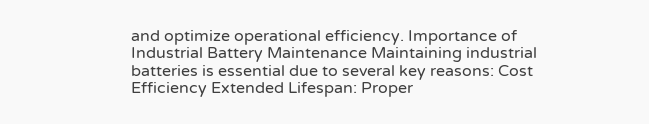and optimize operational efficiency. Importance of Industrial Battery Maintenance Maintaining industrial batteries is essential due to several key reasons: Cost Efficiency Extended Lifespan: Proper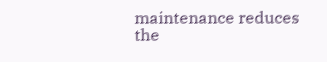maintenance reduces the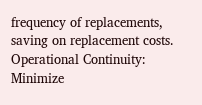frequency of replacements, saving on replacement costs. Operational Continuity: Minimize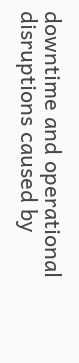downtime and operational disruptions caused by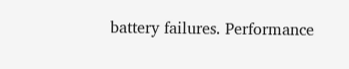battery failures. Performance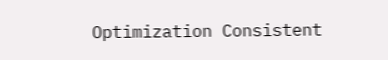Optimization Consistent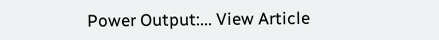Power Output:... View Article